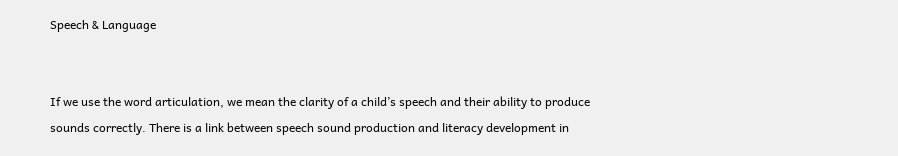Speech & Language


If we use the word articulation, we mean the clarity of a child’s speech and their ability to produce sounds correctly. There is a link between speech sound production and literacy development in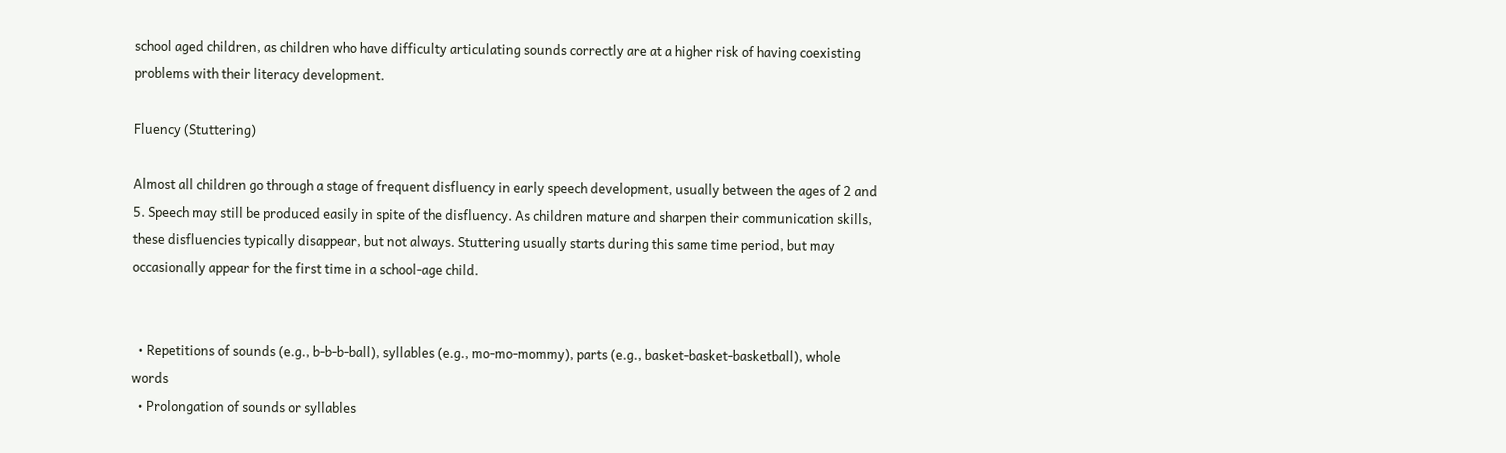school aged children, as children who have difficulty articulating sounds correctly are at a higher risk of having coexisting problems with their literacy development.

Fluency (Stuttering)

Almost all children go through a stage of frequent disfluency in early speech development, usually between the ages of 2 and 5. Speech may still be produced easily in spite of the disfluency. As children mature and sharpen their communication skills, these disfluencies typically disappear, but not always. Stuttering usually starts during this same time period, but may occasionally appear for the first time in a school-age child.


  • Repetitions of sounds (e.g., b-b-b-ball), syllables (e.g., mo-mo-mommy), parts (e.g., basket-basket-basketball), whole words
  • Prolongation of sounds or syllables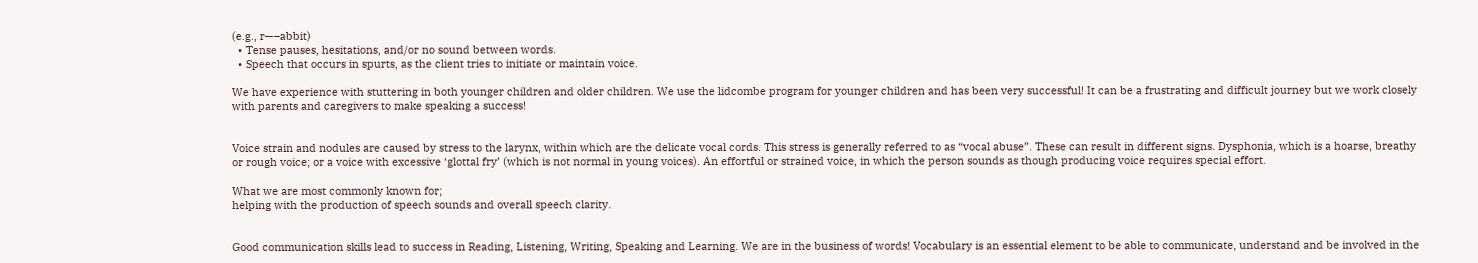(e.g., r—–abbit)
  • Tense pauses, hesitations, and/or no sound between words.
  • Speech that occurs in spurts, as the client tries to initiate or maintain voice.

We have experience with stuttering in both younger children and older children. We use the lidcombe program for younger children and has been very successful! It can be a frustrating and difficult journey but we work closely with parents and caregivers to make speaking a success!


Voice strain and nodules are caused by stress to the larynx, within which are the delicate vocal cords. This stress is generally referred to as “vocal abuse”. These can result in different signs. Dysphonia, which is a hoarse, breathy or rough voice; or a voice with excessive ‘glottal fry’ (which is not normal in young voices). An effortful or strained voice, in which the person sounds as though producing voice requires special effort.

What we are most commonly known for;
helping with the production of speech sounds and overall speech clarity.


Good communication skills lead to success in Reading, Listening, Writing, Speaking and Learning. We are in the business of words! Vocabulary is an essential element to be able to communicate, understand and be involved in the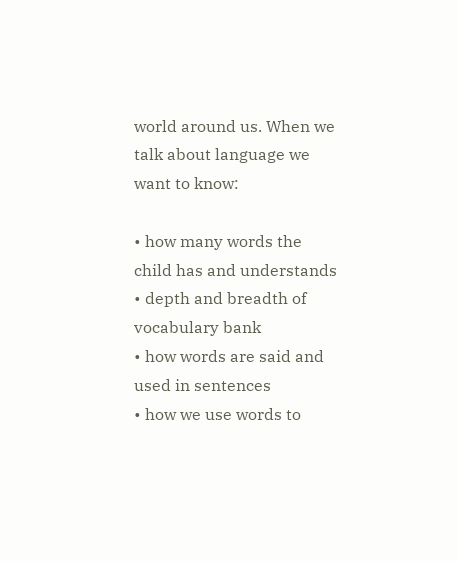world around us. When we talk about language we want to know:

• how many words the child has and understands
• depth and breadth of vocabulary bank
• how words are said and used in sentences
• how we use words to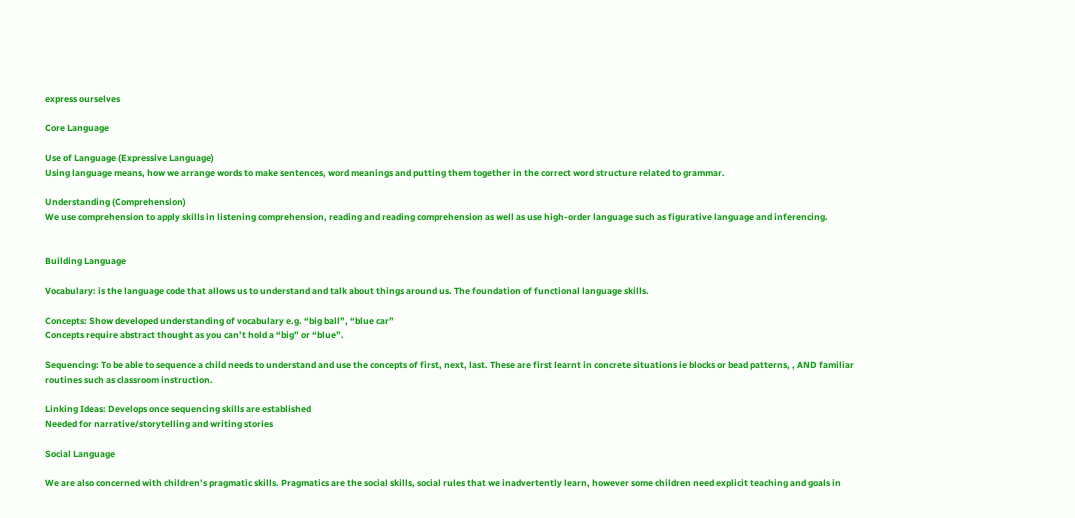express ourselves

Core Language

Use of Language (Expressive Language)
Using language means, how we arrange words to make sentences, word meanings and putting them together in the correct word structure related to grammar.

Understanding (Comprehension)
We use comprehension to apply skills in listening comprehension, reading and reading comprehension as well as use high-order language such as figurative language and inferencing.


Building Language

Vocabulary: is the language code that allows us to understand and talk about things around us. The foundation of functional language skills.

Concepts: Show developed understanding of vocabulary e.g. “big ball”, “blue car”
Concepts require abstract thought as you can’t hold a “big” or “blue”.

Sequencing: To be able to sequence a child needs to understand and use the concepts of first, next, last. These are first learnt in concrete situations ie blocks or bead patterns, , AND familiar routines such as classroom instruction.

Linking Ideas: Develops once sequencing skills are established
Needed for narrative/storytelling and writing stories

Social Language

We are also concerned with children’s pragmatic skills. Pragmatics are the social skills, social rules that we inadvertently learn, however some children need explicit teaching and goals in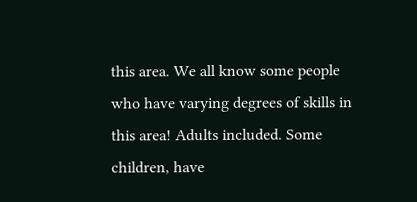this area. We all know some people who have varying degrees of skills in this area! Adults included. Some children, have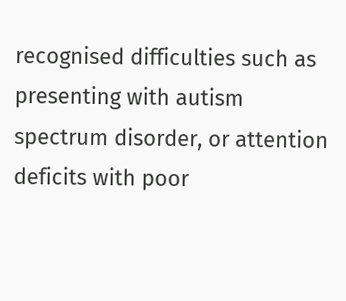recognised difficulties such as presenting with autism spectrum disorder, or attention deficits with poor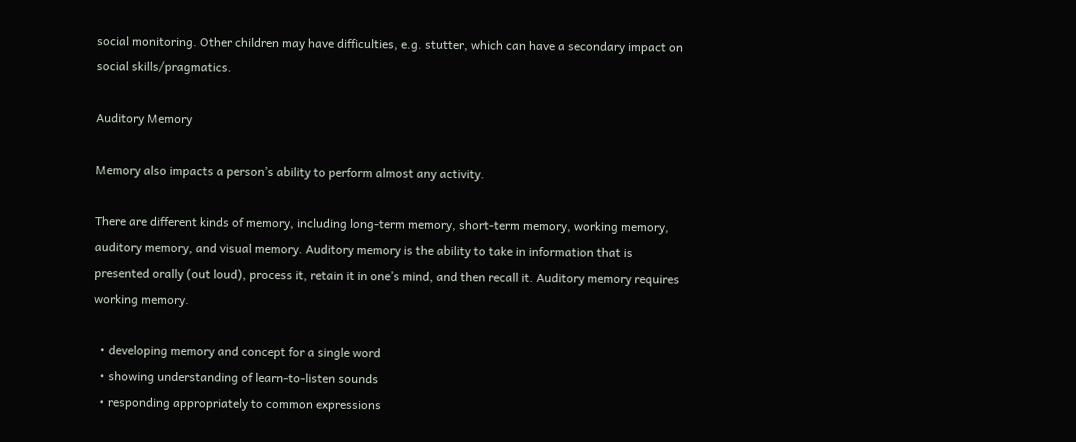social monitoring. Other children may have difficulties, e.g. stutter, which can have a secondary impact on social skills/pragmatics.

Auditory Memory

Memory also impacts a person’s ability to perform almost any activity.

There are different kinds of memory, including long-term memory, short-term memory, working memory, auditory memory, and visual memory. Auditory memory is the ability to take in information that is presented orally (out loud), process it, retain it in one’s mind, and then recall it. Auditory memory requires working memory.

  • developing memory and concept for a single word
  • showing understanding of learn-to-listen sounds
  • responding appropriately to common expressions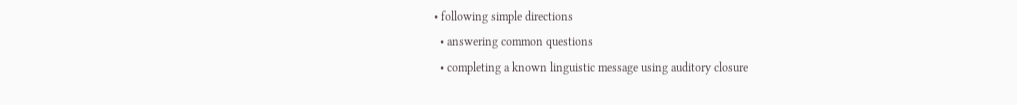• following simple directions
  • answering common questions
  • completing a known linguistic message using auditory closure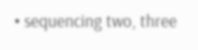• sequencing two, three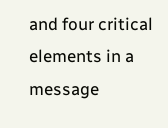and four critical elements in a message